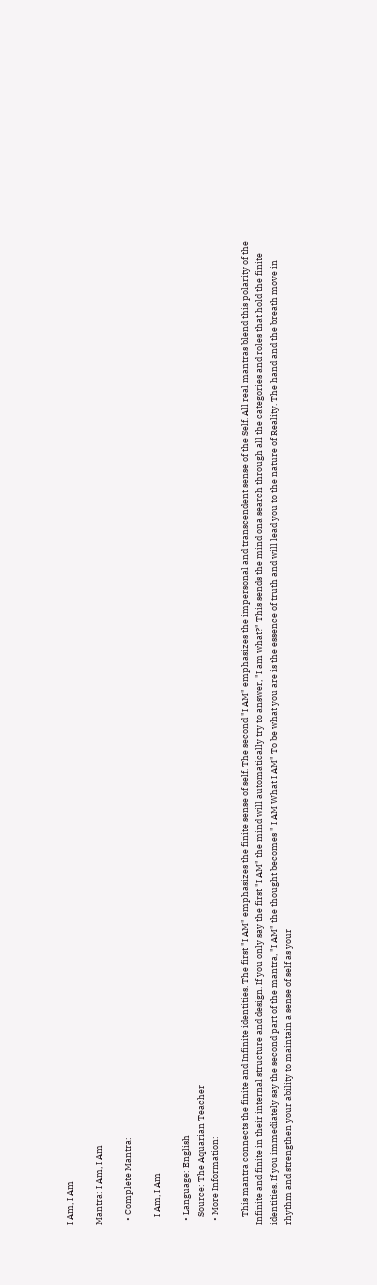I Am, I Am

Mantra: I Am, I Am

  • Complete Mantra:

    I Am, I Am

  • Language: English
    Source: The Aquarian Teacher
  • More Information:

    This mantra connects the finite and Infinite identities. The first "I AM" emphasizes the finite sense of self. The second "I AM" emphasizes the impersonal and transcendent sense of the Self. All real mantras blend this polarity of the Infinite and finite in their internal structure and design. If you only say the first "I AM" the mind will automatically try to answer, "I am what?" This sends the mind ona search through all the categories and roles that hold the finite identities. If you immediately say the second part of the mantra, "I AM" the thought becomes " I AM What I AM" To be what you are is the essence of truth and will lead you to the nature of Reality. The hand and the breath move in rhythm and strengthen your ability to maintain a sense of self as your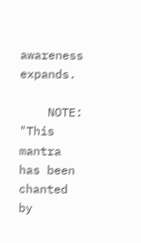awareness expands.

    NOTE: "This mantra has been chanted by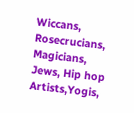Wiccans, Rosecrucians, Magicians, Jews, Hip hop Artists,Yogis,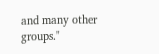and many other groups."